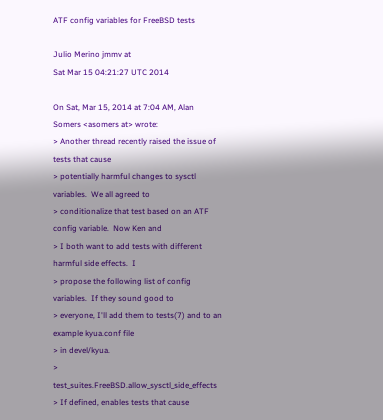ATF config variables for FreeBSD tests

Julio Merino jmmv at
Sat Mar 15 04:21:27 UTC 2014

On Sat, Mar 15, 2014 at 7:04 AM, Alan Somers <asomers at> wrote:
> Another thread recently raised the issue of tests that cause
> potentially harmful changes to sysctl variables.  We all agreed to
> conditionalize that test based on an ATF config variable.  Now Ken and
> I both want to add tests with different harmful side effects.  I
> propose the following list of config variables.  If they sound good to
> everyone, I'll add them to tests(7) and to an example kyua.conf file
> in devel/kyua.
> test_suites.FreeBSD.allow_sysctl_side_effects
> If defined, enables tests that cause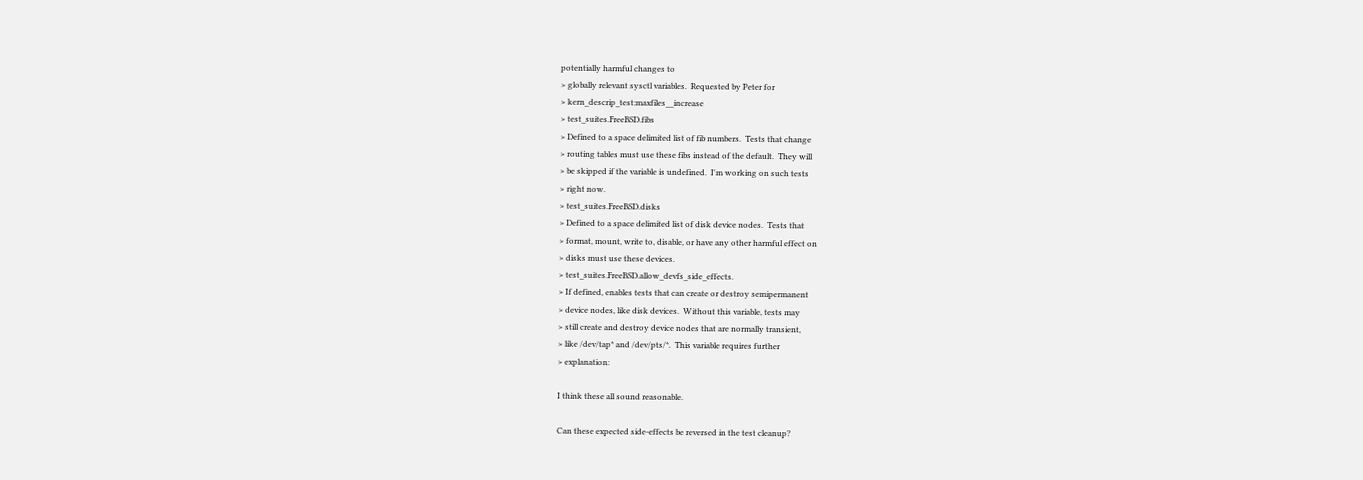potentially harmful changes to
> globally relevant sysctl variables.  Requested by Peter for
> kern_descrip_test:maxfiles__increase
> test_suites.FreeBSD.fibs
> Defined to a space delimited list of fib numbers.  Tests that change
> routing tables must use these fibs instead of the default.  They will
> be skipped if the variable is undefined.  I'm working on such tests
> right now.
> test_suites.FreeBSD.disks
> Defined to a space delimited list of disk device nodes.  Tests that
> format, mount, write to, disable, or have any other harmful effect on
> disks must use these devices.
> test_suites.FreeBSD.allow_devfs_side_effects.
> If defined, enables tests that can create or destroy semipermanent
> device nodes, like disk devices.  Without this variable, tests may
> still create and destroy device nodes that are normally transient,
> like /dev/tap* and /dev/pts/*.  This variable requires further
> explanation:

I think these all sound reasonable.

Can these expected side-effects be reversed in the test cleanup?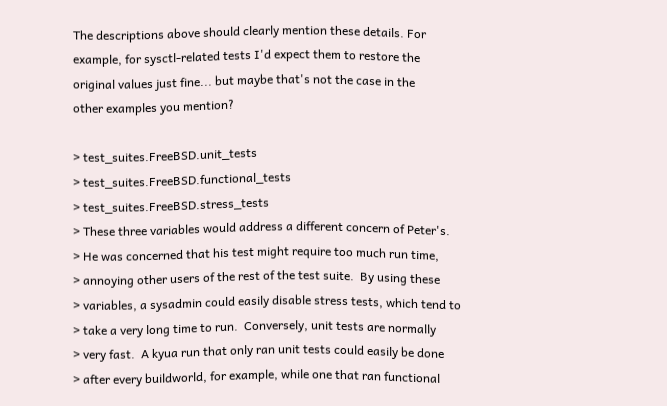The descriptions above should clearly mention these details. For
example, for sysctl-related tests I'd expect them to restore the
original values just fine... but maybe that's not the case in the
other examples you mention?

> test_suites.FreeBSD.unit_tests
> test_suites.FreeBSD.functional_tests
> test_suites.FreeBSD.stress_tests
> These three variables would address a different concern of Peter's.
> He was concerned that his test might require too much run time,
> annoying other users of the rest of the test suite.  By using these
> variables, a sysadmin could easily disable stress tests, which tend to
> take a very long time to run.  Conversely, unit tests are normally
> very fast.  A kyua run that only ran unit tests could easily be done
> after every buildworld, for example, while one that ran functional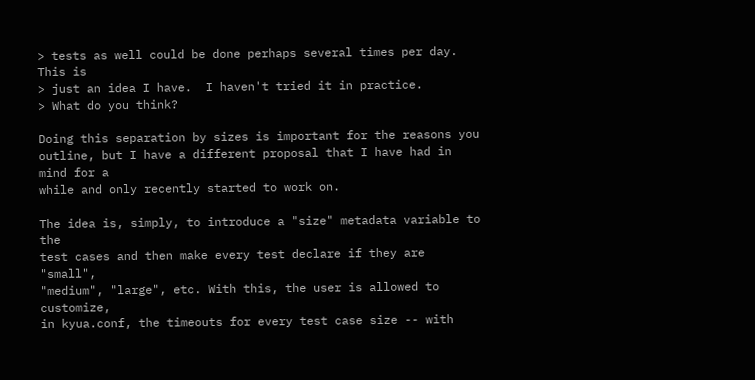> tests as well could be done perhaps several times per day.  This is
> just an idea I have.  I haven't tried it in practice.
> What do you think?

Doing this separation by sizes is important for the reasons you
outline, but I have a different proposal that I have had in mind for a
while and only recently started to work on.

The idea is, simply, to introduce a "size" metadata variable to the
test cases and then make every test declare if they are "small",
"medium", "large", etc. With this, the user is allowed to customize,
in kyua.conf, the timeouts for every test case size -- with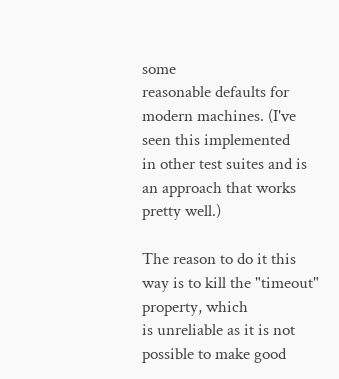some
reasonable defaults for modern machines. (I've seen this implemented
in other test suites and is an approach that works pretty well.)

The reason to do it this way is to kill the "timeout" property, which
is unreliable as it is not possible to make good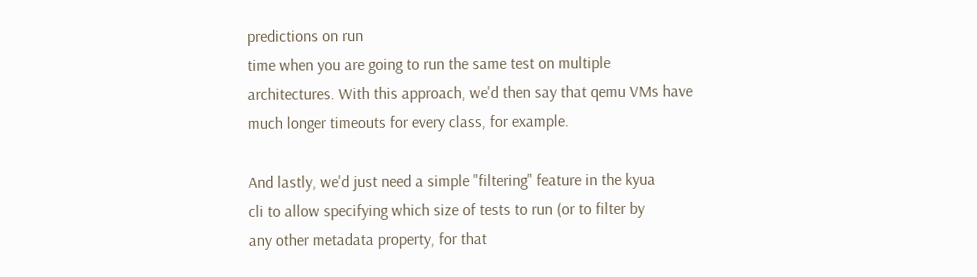predictions on run
time when you are going to run the same test on multiple
architectures. With this approach, we'd then say that qemu VMs have
much longer timeouts for every class, for example.

And lastly, we'd just need a simple "filtering" feature in the kyua
cli to allow specifying which size of tests to run (or to filter by
any other metadata property, for that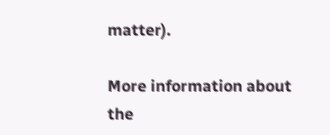matter).

More information about the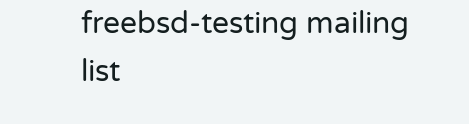freebsd-testing mailing list